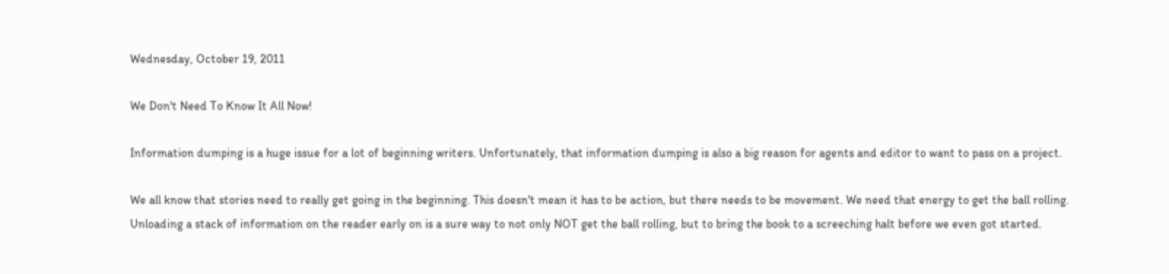Wednesday, October 19, 2011

We Don't Need To Know It All Now!

Information dumping is a huge issue for a lot of beginning writers. Unfortunately, that information dumping is also a big reason for agents and editor to want to pass on a project.

We all know that stories need to really get going in the beginning. This doesn't mean it has to be action, but there needs to be movement. We need that energy to get the ball rolling. Unloading a stack of information on the reader early on is a sure way to not only NOT get the ball rolling, but to bring the book to a screeching halt before we even got started.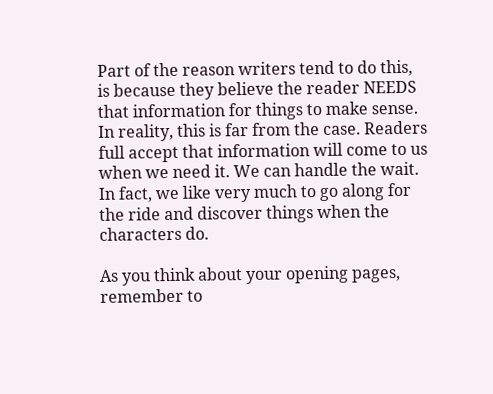Part of the reason writers tend to do this, is because they believe the reader NEEDS that information for things to make sense. In reality, this is far from the case. Readers full accept that information will come to us when we need it. We can handle the wait. In fact, we like very much to go along for the ride and discover things when the characters do.

As you think about your opening pages, remember to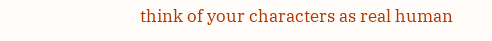think of your characters as real human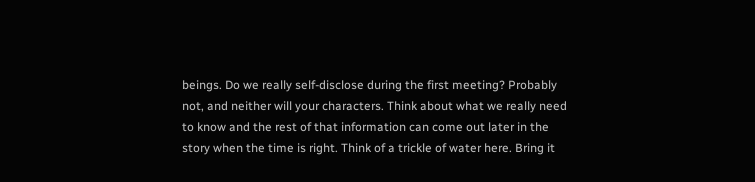beings. Do we really self-disclose during the first meeting? Probably not, and neither will your characters. Think about what we really need to know and the rest of that information can come out later in the story when the time is right. Think of a trickle of water here. Bring it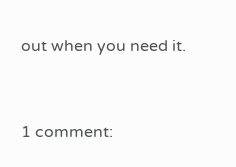out when you need it.


1 comment: